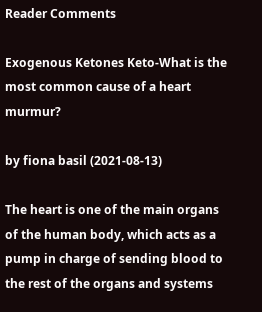Reader Comments

Exogenous Ketones Keto-What is the most common cause of a heart murmur?

by fiona basil (2021-08-13)

The heart is one of the main organs of the human body, which acts as a pump in charge of sending blood to the rest of the organs and systems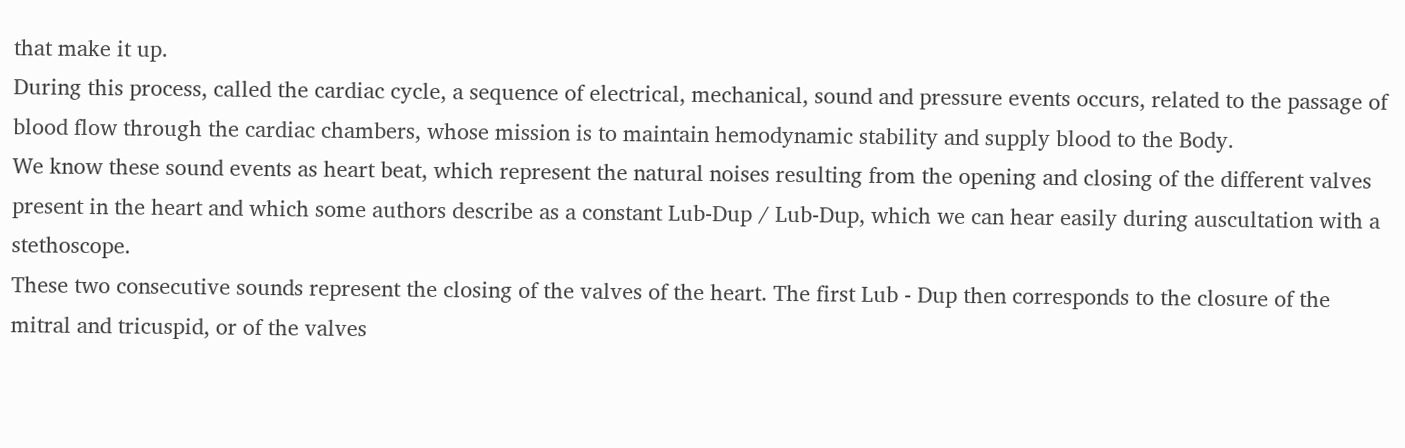that make it up.
During this process, called the cardiac cycle, a sequence of electrical, mechanical, sound and pressure events occurs, related to the passage of blood flow through the cardiac chambers, whose mission is to maintain hemodynamic stability and supply blood to the Body.
We know these sound events as heart beat, which represent the natural noises resulting from the opening and closing of the different valves present in the heart and which some authors describe as a constant Lub-Dup / Lub-Dup, which we can hear easily during auscultation with a stethoscope.
These two consecutive sounds represent the closing of the valves of the heart. The first Lub - Dup then corresponds to the closure of the mitral and tricuspid, or of the valves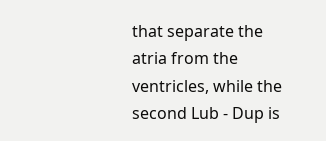that separate the atria from the ventricles, while the second Lub - Dup is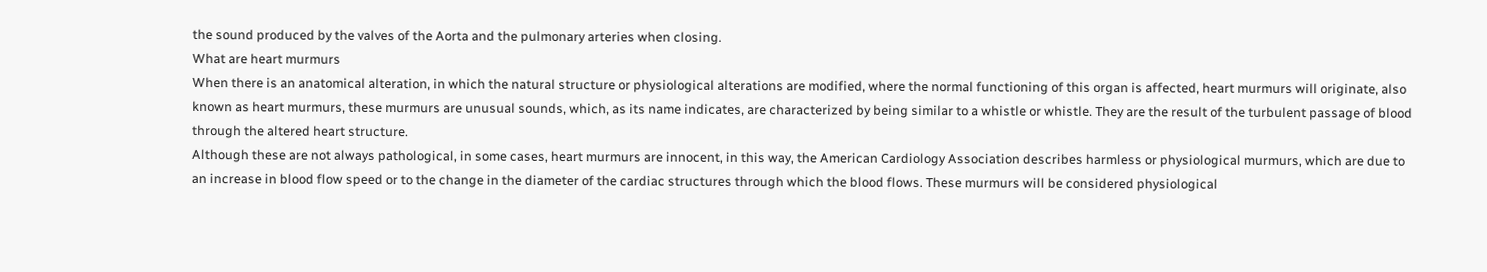the sound produced by the valves of the Aorta and the pulmonary arteries when closing.
What are heart murmurs
When there is an anatomical alteration, in which the natural structure or physiological alterations are modified, where the normal functioning of this organ is affected, heart murmurs will originate, also known as heart murmurs, these murmurs are unusual sounds, which, as its name indicates, are characterized by being similar to a whistle or whistle. They are the result of the turbulent passage of blood through the altered heart structure.
Although these are not always pathological, in some cases, heart murmurs are innocent, in this way, the American Cardiology Association describes harmless or physiological murmurs, which are due to an increase in blood flow speed or to the change in the diameter of the cardiac structures through which the blood flows. These murmurs will be considered physiological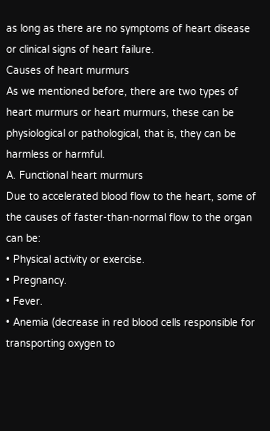as long as there are no symptoms of heart disease or clinical signs of heart failure.
Causes of heart murmurs
As we mentioned before, there are two types of heart murmurs or heart murmurs, these can be physiological or pathological, that is, they can be harmless or harmful.
A. Functional heart murmurs
Due to accelerated blood flow to the heart, some of the causes of faster-than-normal flow to the organ can be:
• Physical activity or exercise.
• Pregnancy.
• Fever.
• Anemia (decrease in red blood cells responsible for transporting oxygen to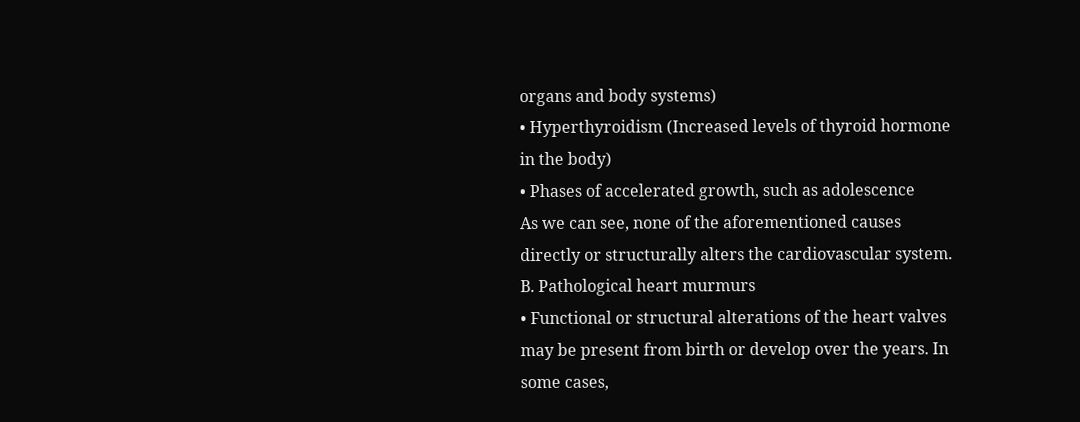organs and body systems)
• Hyperthyroidism (Increased levels of thyroid hormone in the body)
• Phases of accelerated growth, such as adolescence
As we can see, none of the aforementioned causes directly or structurally alters the cardiovascular system.
B. Pathological heart murmurs
• Functional or structural alterations of the heart valves may be present from birth or develop over the years. In some cases,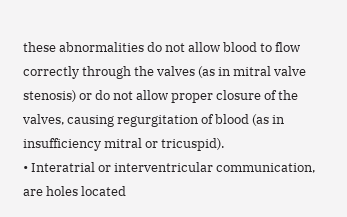these abnormalities do not allow blood to flow correctly through the valves (as in mitral valve stenosis) or do not allow proper closure of the valves, causing regurgitation of blood (as in insufficiency mitral or tricuspid).
• Interatrial or interventricular communication, are holes located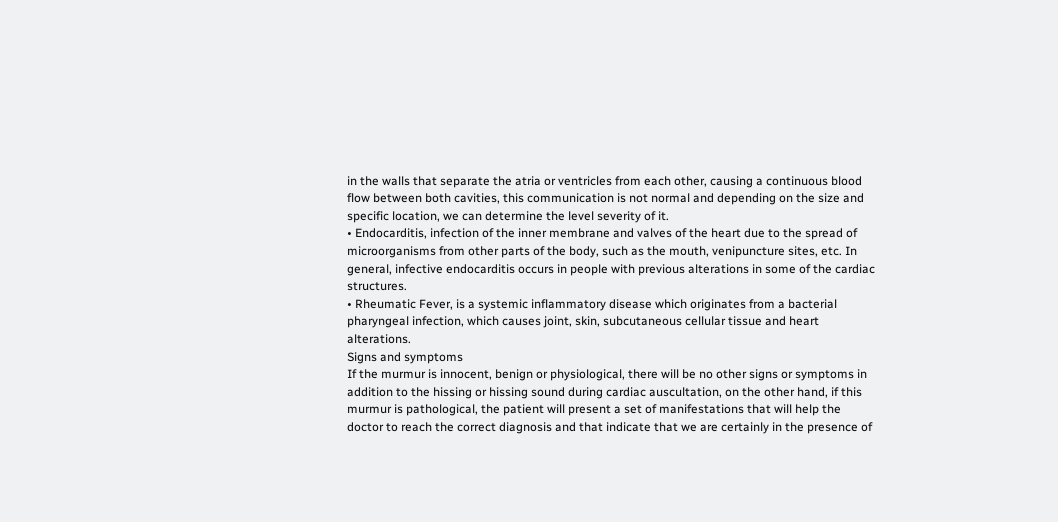in the walls that separate the atria or ventricles from each other, causing a continuous blood flow between both cavities, this communication is not normal and depending on the size and specific location, we can determine the level severity of it.
• Endocarditis, infection of the inner membrane and valves of the heart due to the spread of microorganisms from other parts of the body, such as the mouth, venipuncture sites, etc. In general, infective endocarditis occurs in people with previous alterations in some of the cardiac structures.
• Rheumatic Fever, is a systemic inflammatory disease which originates from a bacterial pharyngeal infection, which causes joint, skin, subcutaneous cellular tissue and heart alterations.
Signs and symptoms
If the murmur is innocent, benign or physiological, there will be no other signs or symptoms in addition to the hissing or hissing sound during cardiac auscultation, on the other hand, if this murmur is pathological, the patient will present a set of manifestations that will help the doctor to reach the correct diagnosis and that indicate that we are certainly in the presence of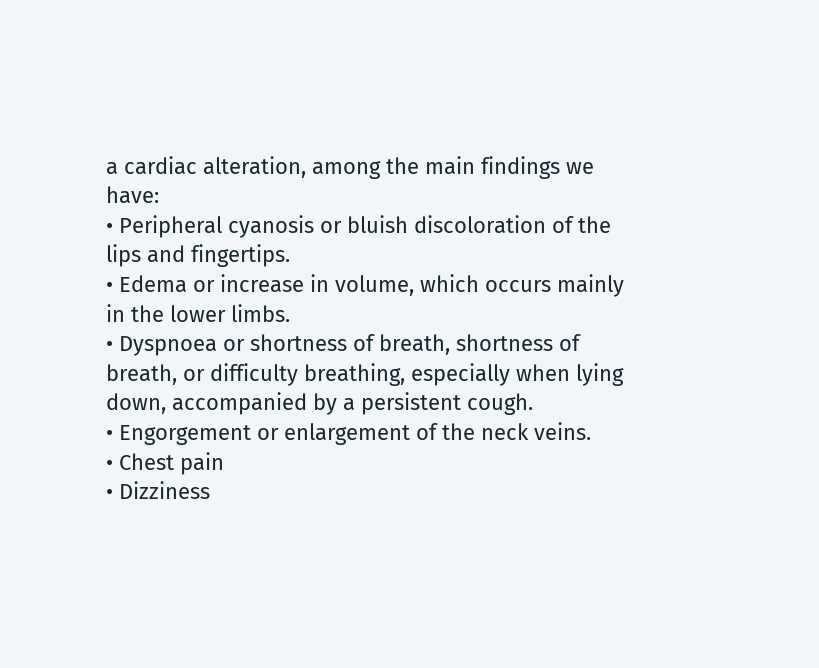a cardiac alteration, among the main findings we have:
• Peripheral cyanosis or bluish discoloration of the lips and fingertips.
• Edema or increase in volume, which occurs mainly in the lower limbs.
• Dyspnoea or shortness of breath, shortness of breath, or difficulty breathing, especially when lying down, accompanied by a persistent cough.
• Engorgement or enlargement of the neck veins.
• Chest pain
• Dizziness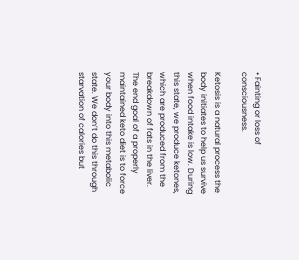• Fainting or loss of consciousness.

Ketosis is a natural process the body initiates to help us survive when food intake is low. During this state, we produce ketones, which are produced from the breakdown of fats in the liver. The end goal of a properly maintained keto diet is to force your body into this metabolic state. We don’t do this through starvation of calories but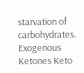starvation of carbohydrates. Exogenous Ketones Keto